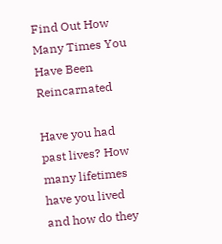Find Out How Many Times You Have Been Reincarnated

Have you had past lives? How many lifetimes have you lived and how do they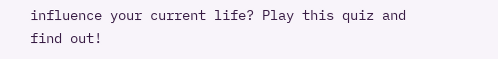influence your current life? Play this quiz and find out!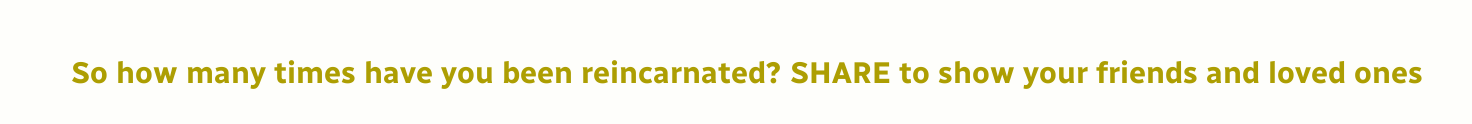So how many times have you been reincarnated? SHARE to show your friends and loved ones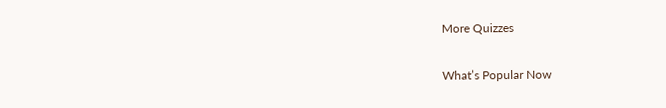More Quizzes

What’s Popular Now